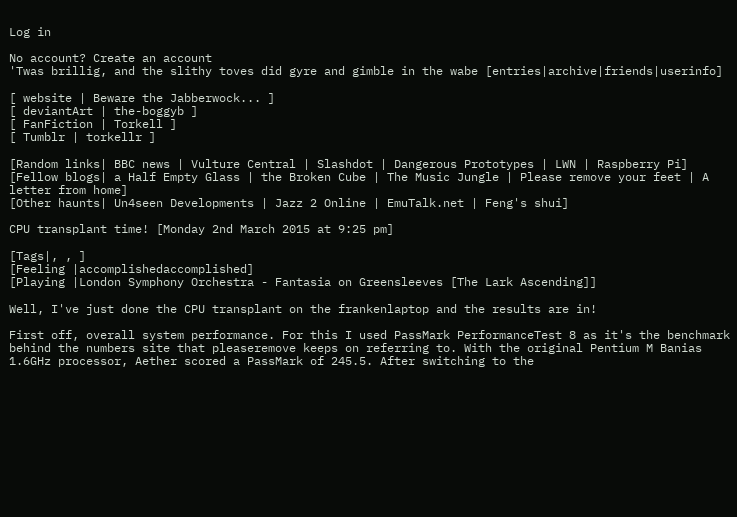Log in

No account? Create an account
'Twas brillig, and the slithy toves did gyre and gimble in the wabe [entries|archive|friends|userinfo]

[ website | Beware the Jabberwock... ]
[ deviantArt | the-boggyb ]
[ FanFiction | Torkell ]
[ Tumblr | torkellr ]

[Random links| BBC news | Vulture Central | Slashdot | Dangerous Prototypes | LWN | Raspberry Pi]
[Fellow blogs| a Half Empty Glass | the Broken Cube | The Music Jungle | Please remove your feet | A letter from home]
[Other haunts| Un4seen Developments | Jazz 2 Online | EmuTalk.net | Feng's shui]

CPU transplant time! [Monday 2nd March 2015 at 9:25 pm]

[Tags|, , ]
[Feeling |accomplishedaccomplished]
[Playing |London Symphony Orchestra - Fantasia on Greensleeves [The Lark Ascending]]

Well, I've just done the CPU transplant on the frankenlaptop and the results are in!

First off, overall system performance. For this I used PassMark PerformanceTest 8 as it's the benchmark behind the numbers site that pleaseremove keeps on referring to. With the original Pentium M Banias 1.6GHz processor, Aether scored a PassMark of 245.5. After switching to the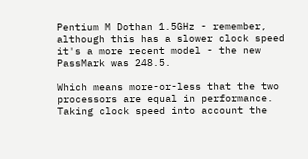Pentium M Dothan 1.5GHz - remember, although this has a slower clock speed it's a more recent model - the new PassMark was 248.5.

Which means more-or-less that the two processors are equal in performance. Taking clock speed into account the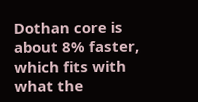Dothan core is about 8% faster, which fits with what the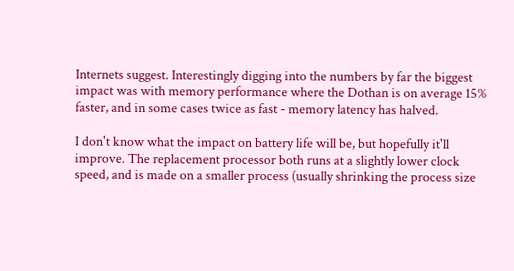Internets suggest. Interestingly digging into the numbers by far the biggest impact was with memory performance where the Dothan is on average 15% faster, and in some cases twice as fast - memory latency has halved.

I don't know what the impact on battery life will be, but hopefully it'll improve. The replacement processor both runs at a slightly lower clock speed, and is made on a smaller process (usually shrinking the process size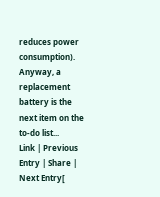reduces power consumption). Anyway, a replacement battery is the next item on the to-do list...
Link | Previous Entry | Share | Next Entry[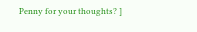Penny for your thoughts? ]